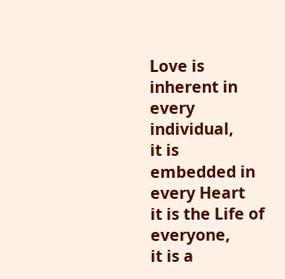Love is inherent in every individual,
it is embedded in every Heart
it is the Life of everyone,
it is a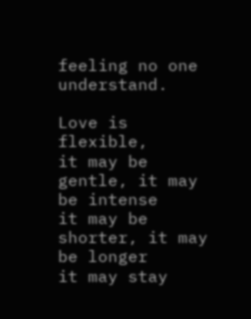feeling no one understand.

Love is flexible,
it may be gentle, it may be intense
it may be shorter, it may be longer
it may stay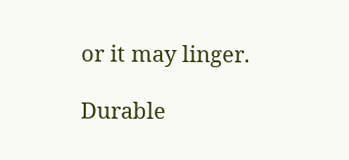or it may linger.

Durable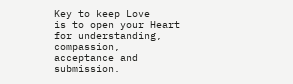Key to keep Love
is to open your Heart
for understanding, compassion,
acceptance and submission.